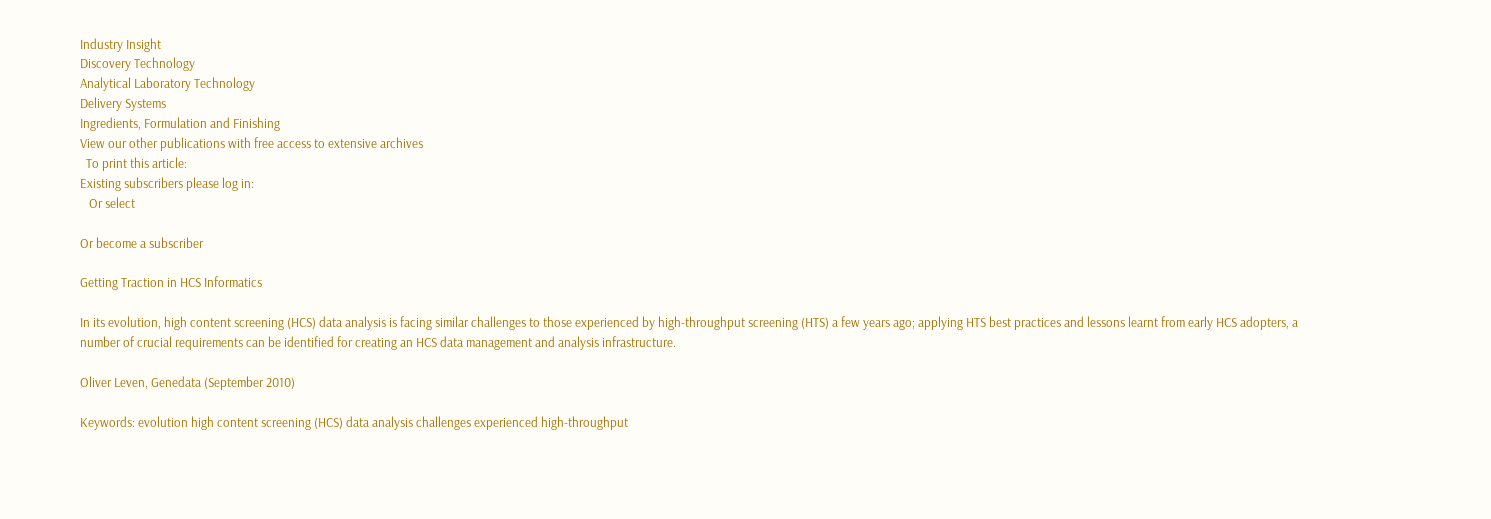Industry Insight
Discovery Technology
Analytical Laboratory Technology
Delivery Systems
Ingredients, Formulation and Finishing
View our other publications with free access to extensive archives
  To print this article:
Existing subscribers please log in:
   Or select

Or become a subscriber

Getting Traction in HCS Informatics

In its evolution, high content screening (HCS) data analysis is facing similar challenges to those experienced by high-throughput screening (HTS) a few years ago; applying HTS best practices and lessons learnt from early HCS adopters, a number of crucial requirements can be identified for creating an HCS data management and analysis infrastructure.

Oliver Leven, Genedata (September 2010)

Keywords: evolution high content screening (HCS) data analysis challenges experienced high-throughput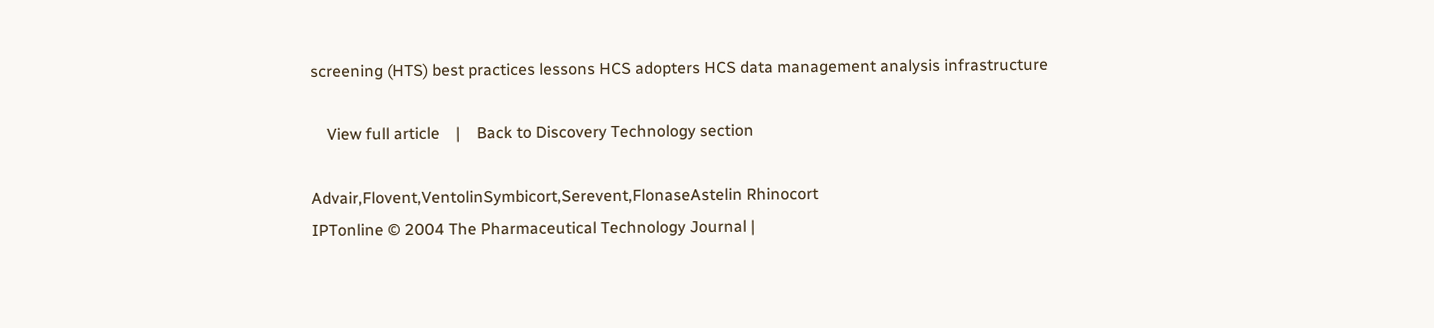screening (HTS) best practices lessons HCS adopters HCS data management analysis infrastructure

    View full article    |    Back to Discovery Technology section

Advair,Flovent,VentolinSymbicort,Serevent,FlonaseAstelin Rhinocort
IPTonline © 2004 The Pharmaceutical Technology Journal |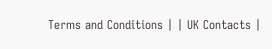Terms and Conditions | | UK Contacts |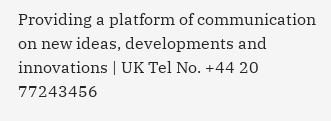Providing a platform of communication on new ideas, developments and innovations | UK Tel No. +44 20 77243456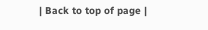| Back to top of page |